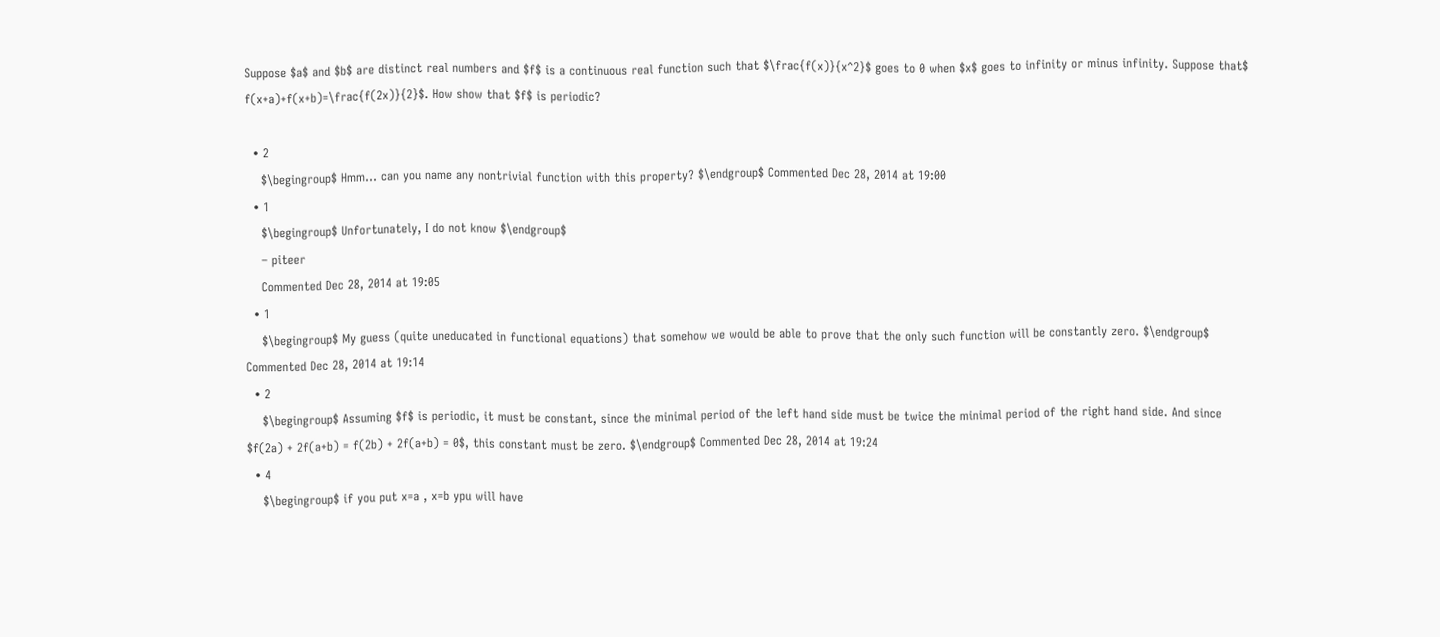Suppose $a$ and $b$ are distinct real numbers and $f$ is a continuous real function such that $\frac{f(x)}{x^2}$ goes to 0 when $x$ goes to infinity or minus infinity. Suppose that$ f(x+a)+f(x+b)=\frac{f(2x)}{2}$. How show that $f$ is periodic?

  • 2
    $\begingroup$ Hmm... can you name any nontrivial function with this property? $\endgroup$ Commented Dec 28, 2014 at 19:00
  • 1
    $\begingroup$ Unfortunately, I do not know $\endgroup$
    – piteer
    Commented Dec 28, 2014 at 19:05
  • 1
    $\begingroup$ My guess (quite uneducated in functional equations) that somehow we would be able to prove that the only such function will be constantly zero. $\endgroup$ Commented Dec 28, 2014 at 19:14
  • 2
    $\begingroup$ Assuming $f$ is periodic, it must be constant, since the minimal period of the left hand side must be twice the minimal period of the right hand side. And since $f(2a) + 2f(a+b) = f(2b) + 2f(a+b) = 0$, this constant must be zero. $\endgroup$ Commented Dec 28, 2014 at 19:24
  • 4
    $\begingroup$ if you put x=a , x=b ypu will have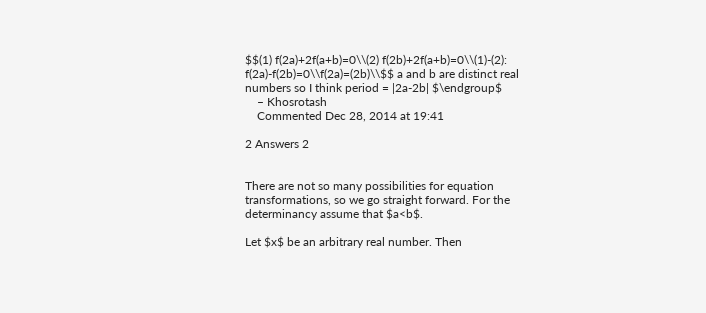$$(1) f(2a)+2f(a+b)=0\\(2) f(2b)+2f(a+b)=0\\(1)-(2): f(2a)-f(2b)=0\\f(2a)=(2b)\\$$ a and b are distinct real numbers so I think period = |2a-2b| $\endgroup$
    – Khosrotash
    Commented Dec 28, 2014 at 19:41

2 Answers 2


There are not so many possibilities for equation transformations, so we go straight forward. For the determinancy assume that $a<b$.

Let $x$ be an arbitrary real number. Then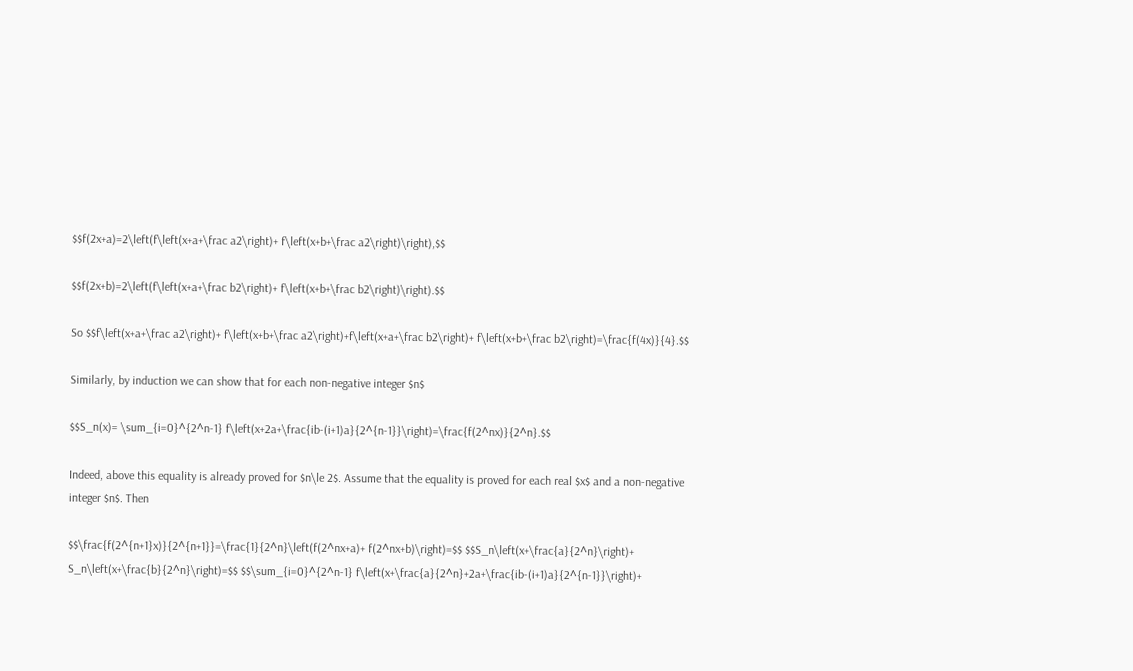$$f(2x+a)=2\left(f\left(x+a+\frac a2\right)+ f\left(x+b+\frac a2\right)\right),$$

$$f(2x+b)=2\left(f\left(x+a+\frac b2\right)+ f\left(x+b+\frac b2\right)\right).$$

So $$f\left(x+a+\frac a2\right)+ f\left(x+b+\frac a2\right)+f\left(x+a+\frac b2\right)+ f\left(x+b+\frac b2\right)=\frac{f(4x)}{4}.$$

Similarly, by induction we can show that for each non-negative integer $n$

$$S_n(x)= \sum_{i=0}^{2^n-1} f\left(x+2a+\frac{ib-(i+1)a}{2^{n-1}}\right)=\frac{f(2^nx)}{2^n}.$$

Indeed, above this equality is already proved for $n\le 2$. Assume that the equality is proved for each real $x$ and a non-negative integer $n$. Then

$$\frac{f(2^{n+1}x)}{2^{n+1}}=\frac{1}{2^n}\left(f(2^nx+a)+ f(2^nx+b)\right)=$$ $$S_n\left(x+\frac{a}{2^n}\right)+ S_n\left(x+\frac{b}{2^n}\right)=$$ $$\sum_{i=0}^{2^n-1} f\left(x+\frac{a}{2^n}+2a+\frac{ib-(i+1)a}{2^{n-1}}\right)+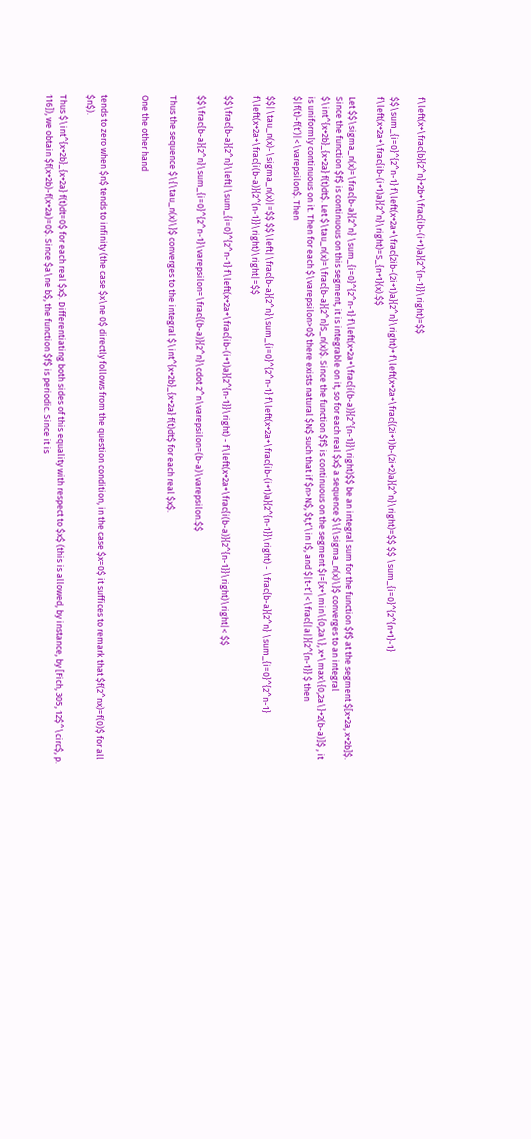f\left(x+\frac{b}{2^n}+2b+\frac{ib-(i+1)a}{2^{n-1}}\right)=$$

$$\sum_{i=0}^{2^n-1} f\left(x+2a+\frac{2ib-(2i+1)a}{2^n}\right)+ f\left(x+2a+\frac{(2i+1)b-(2i+2)a}{2^n}\right)=$$ $$ \sum_{i=0}^{2^{n+1}-1} f\left(x+2a+\frac{ib-(i+1)a}{2^n}\right)=S_{n+1}(x).$$

Let $$\sigma_n(x)=\frac{b-a}{2^n} \sum_{i=0}^{2^n-1} f\left(x+2a+\frac{i(b-a)}{2^{n-1}}\right)$$ be an integral sum for the function $f$ at the segment $[x+2a, x+2b]$. Since the function $f$ is continuous on this segment, it is integrable on it, so for each real $x$ a sequence $\{\sigma_n(x)\}$ converges to an integral $\int^{x+2b}_{x+2a} f(t)dt$. Let $\tau_n(x)=\frac{b-a}{2^n}S_n(x)$. Since the function $f$ is continuous on the segment $I=[x+\min\{0,2a\}, x+\max\{0,2a\}+2(b-a)]$ , it is uniformly continuous on it. Then for each $\varepsilon>0$ there exists natural $N$ such that if $n>N$, $t,t’\in I$, and $|t-t’|<\frac{|a|}{2^{n-1}} $ then $|f(t)-f(t’)|<\varepsilon$. Then

$$|\tau_n(x)-\sigma_n(x)|=$$ $$\left|\frac{b-a}{2^n}\sum_{i=0}^{2^n-1} f\left(x+2a+\frac{ib-(i+1)a}{2^{n-1}}\right) - \frac{b-a}{2^n} \sum_{i=0}^{2^n-1} f\left(x+2a+\frac{i(b-a)}{2^{n-1}}\right)\right|=$$

$$\frac{b-a}{2^n}\left|\sum_{i=0}^{2^n-1} f\left(x+2a+\frac{ib-(i+1)a}{2^{n-1}}\right) - f\left(x+2a+\frac{i(b-a)}{2^{n-1}}\right)\right|< $$

$$\frac{b-a}{2^n}\sum_{i=0}^{2^n-1}\varepsilon=\frac{(b-a)}{2^n}\cdot 2^n\varepsilon=(b-a)\varepsilon.$$

Thus the sequence $\{\tau_n(x)\}$ converges to the integral $\int^{x+2b}_{x+2a} f(t)dt$ for each real $x$.

One the other hand


tends to zero when $n$ tends to infinity (the case $x\ne 0$ directly follows from the question condition, in the case $x=0$ it suffices to remark that $f(2^nx)=f(0)$ for all $n$).

Thus $\int^{x+2b}_{x+2a} f(t)dt=0$ for each real $x$. Differentiating both sides of this equality with respect to $x$ (this is allowed, by instance, by [Fich, 305, 12$^\circ$, p. 116]), we obtain $f(x+2b)-f(x+2a)=0$. Since $a\ne b$, the function $f$ is periodic. Since it is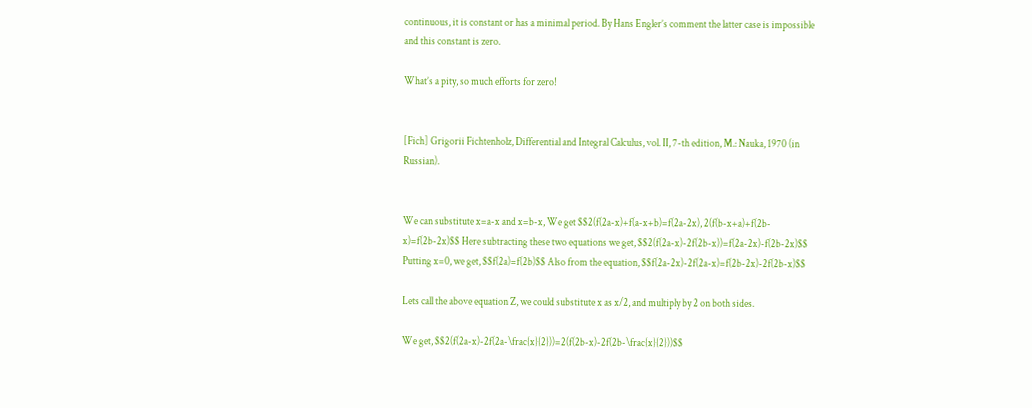continuous, it is constant or has a minimal period. By Hans Engler’s comment the latter case is impossible and this constant is zero.

What’s a pity, so much efforts for zero!


[Fich] Grigorii Fichtenholz, Differential and Integral Calculus, vol. II, 7-th edition, M.: Nauka, 1970 (in Russian).


We can substitute x=a-x and x=b-x, We get $$2(f(2a-x)+f(a-x+b)=f(2a-2x), 2(f(b-x+a)+f(2b-x)=f(2b-2x)$$ Here subtracting these two equations we get, $$2(f(2a-x)-2f(2b-x))=f(2a-2x)-f(2b-2x)$$ Putting x=0, we get, $$f(2a)=f(2b)$$ Also from the equation, $$f(2a-2x)-2f(2a-x)=f(2b-2x)-2f(2b-x)$$

Lets call the above equation Z, we could substitute x as x/2, and multiply by 2 on both sides.

We get, $$2(f(2a-x)-2f(2a-\frac{x}{2}))=2(f(2b-x)-2f(2b-\frac{x}{2}))$$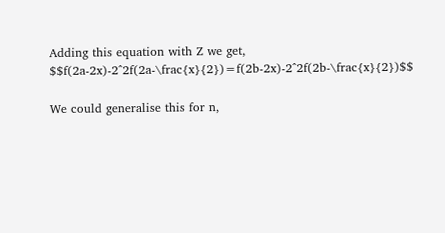Adding this equation with Z we get, $$f(2a-2x)-2^2f(2a-\frac{x}{2})=f(2b-2x)-2^2f(2b-\frac{x}{2})$$

We could generalise this for n,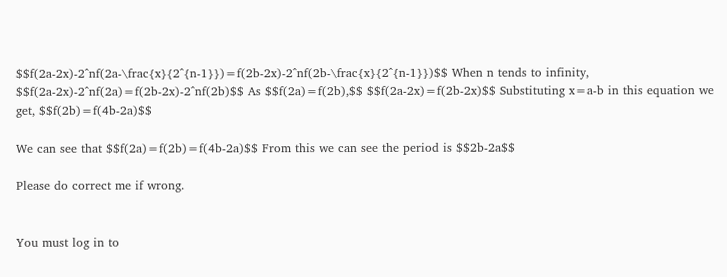$$f(2a-2x)-2^nf(2a-\frac{x}{2^{n-1}})=f(2b-2x)-2^nf(2b-\frac{x}{2^{n-1}})$$ When n tends to infinity, $$f(2a-2x)-2^nf(2a)=f(2b-2x)-2^nf(2b)$$ As $$f(2a)=f(2b),$$ $$f(2a-2x)=f(2b-2x)$$ Substituting x=a-b in this equation we get, $$f(2b)=f(4b-2a)$$

We can see that $$f(2a)=f(2b)=f(4b-2a)$$ From this we can see the period is $$2b-2a$$

Please do correct me if wrong.


You must log in to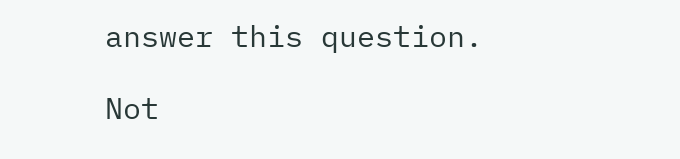answer this question.

Not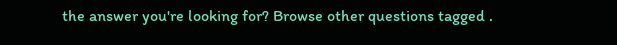the answer you're looking for? Browse other questions tagged .